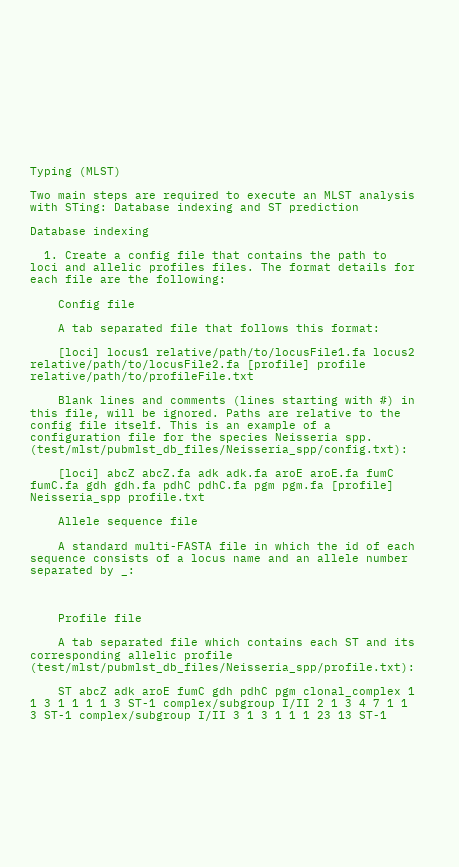Typing (MLST)

Two main steps are required to execute an MLST analysis with STing: Database indexing and ST prediction

Database indexing

  1. Create a config file that contains the path to loci and allelic profiles files. The format details for each file are the following:

    Config file

    A tab separated file that follows this format:

    [loci] locus1 relative/path/to/locusFile1.fa locus2 relative/path/to/locusFile2.fa [profile] profile relative/path/to/profileFile.txt

    Blank lines and comments (lines starting with #) in this file, will be ignored. Paths are relative to the config file itself. This is an example of a configuration file for the species Neisseria spp. (test/mlst/pubmlst_db_files/Neisseria_spp/config.txt):

    [loci] abcZ abcZ.fa adk adk.fa aroE aroE.fa fumC fumC.fa gdh gdh.fa pdhC pdhC.fa pgm pgm.fa [profile] Neisseria_spp profile.txt

    Allele sequence file

    A standard multi-FASTA file in which the id of each sequence consists of a locus name and an allele number separated by _:



    Profile file

    A tab separated file which contains each ST and its corresponding allelic profile (test/mlst/pubmlst_db_files/Neisseria_spp/profile.txt):

    ST abcZ adk aroE fumC gdh pdhC pgm clonal_complex 1 1 3 1 1 1 1 3 ST-1 complex/subgroup I/II 2 1 3 4 7 1 1 3 ST-1 complex/subgroup I/II 3 1 3 1 1 1 23 13 ST-1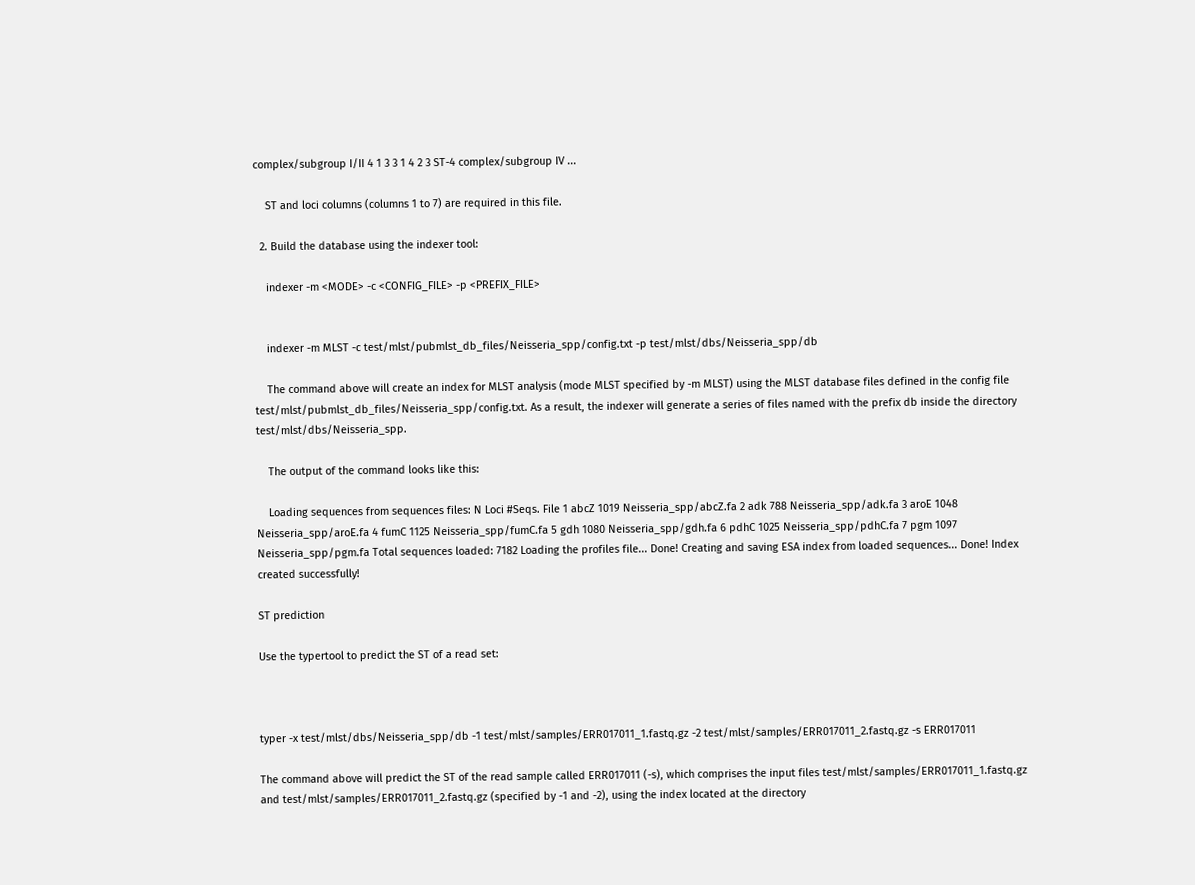complex/subgroup I/II 4 1 3 3 1 4 2 3 ST-4 complex/subgroup IV ...

    ST and loci columns (columns 1 to 7) are required in this file.

  2. Build the database using the indexer tool:

    indexer -m <MODE> -c <CONFIG_FILE> -p <PREFIX_FILE>


    indexer -m MLST -c test/mlst/pubmlst_db_files/Neisseria_spp/config.txt -p test/mlst/dbs/Neisseria_spp/db

    The command above will create an index for MLST analysis (mode MLST specified by -m MLST) using the MLST database files defined in the config file test/mlst/pubmlst_db_files/Neisseria_spp/config.txt. As a result, the indexer will generate a series of files named with the prefix db inside the directory test/mlst/dbs/Neisseria_spp.

    The output of the command looks like this:

    Loading sequences from sequences files: N Loci #Seqs. File 1 abcZ 1019 Neisseria_spp/abcZ.fa 2 adk 788 Neisseria_spp/adk.fa 3 aroE 1048 Neisseria_spp/aroE.fa 4 fumC 1125 Neisseria_spp/fumC.fa 5 gdh 1080 Neisseria_spp/gdh.fa 6 pdhC 1025 Neisseria_spp/pdhC.fa 7 pgm 1097 Neisseria_spp/pgm.fa Total sequences loaded: 7182 Loading the profiles file... Done! Creating and saving ESA index from loaded sequences... Done! Index created successfully!

ST prediction

Use the typertool to predict the ST of a read set:



typer -x test/mlst/dbs/Neisseria_spp/db -1 test/mlst/samples/ERR017011_1.fastq.gz -2 test/mlst/samples/ERR017011_2.fastq.gz -s ERR017011

The command above will predict the ST of the read sample called ERR017011 (-s), which comprises the input files test/mlst/samples/ERR017011_1.fastq.gz and test/mlst/samples/ERR017011_2.fastq.gz (specified by -1 and -2), using the index located at the directory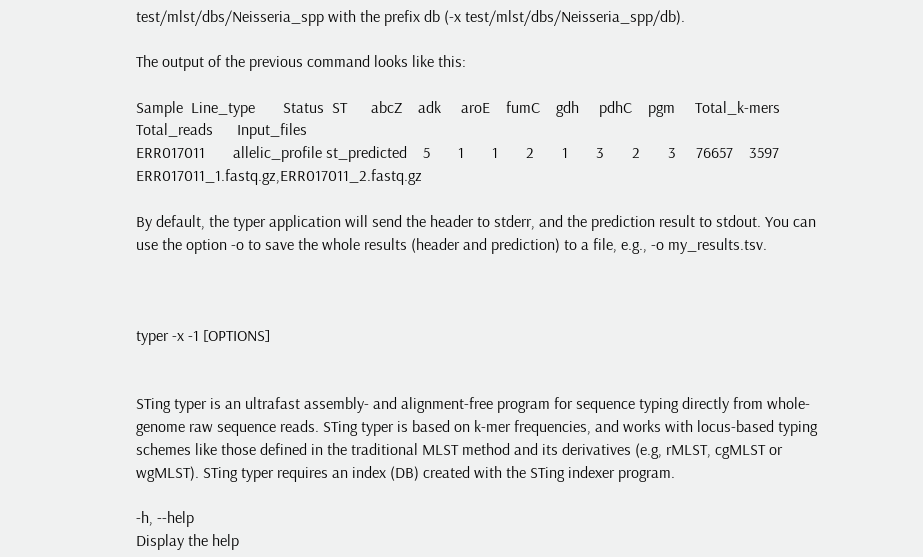test/mlst/dbs/Neisseria_spp with the prefix db (-x test/mlst/dbs/Neisseria_spp/db).

The output of the previous command looks like this:

Sample  Line_type       Status  ST      abcZ    adk     aroE    fumC    gdh     pdhC    pgm     Total_k-mers  Total_reads      Input_files
ERR017011       allelic_profile st_predicted    5       1       1       2       1       3       2       3     76657    3597    ERR017011_1.fastq.gz,ERR017011_2.fastq.gz

By default, the typer application will send the header to stderr, and the prediction result to stdout. You can use the option -o to save the whole results (header and prediction) to a file, e.g., -o my_results.tsv.



typer -x -1 [OPTIONS]


STing typer is an ultrafast assembly- and alignment-free program for sequence typing directly from whole-genome raw sequence reads. STing typer is based on k-mer frequencies, and works with locus-based typing schemes like those defined in the traditional MLST method and its derivatives (e.g, rMLST, cgMLST or wgMLST). STing typer requires an index (DB) created with the STing indexer program.

-h, --help
Display the help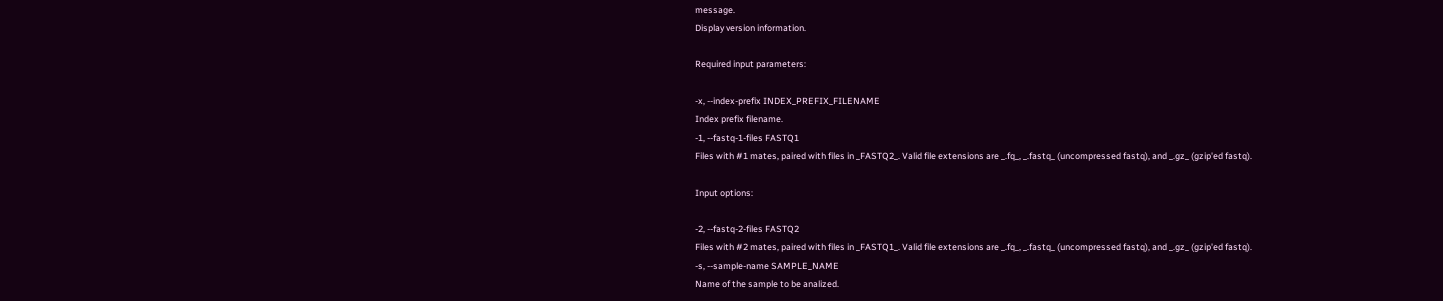message.
Display version information.

Required input parameters:

-x, --index-prefix INDEX_PREFIX_FILENAME
Index prefix filename.
-1, --fastq-1-files FASTQ1
Files with #1 mates, paired with files in _FASTQ2_. Valid file extensions are _.fq_, _.fastq_ (uncompressed fastq), and _.gz_ (gzip'ed fastq).

Input options:

-2, --fastq-2-files FASTQ2
Files with #2 mates, paired with files in _FASTQ1_. Valid file extensions are _.fq_, _.fastq_ (uncompressed fastq), and _.gz_ (gzip'ed fastq).
-s, --sample-name SAMPLE_NAME
Name of the sample to be analized.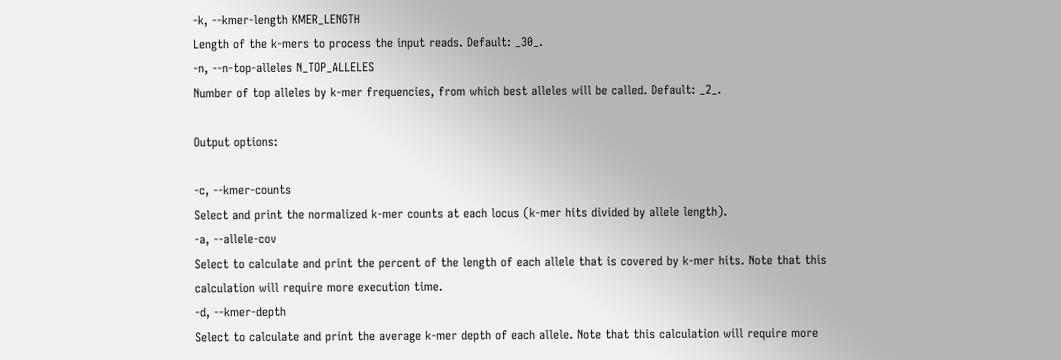-k, --kmer-length KMER_LENGTH
Length of the k-mers to process the input reads. Default: _30_.
-n, --n-top-alleles N_TOP_ALLELES
Number of top alleles by k-mer frequencies, from which best alleles will be called. Default: _2_.

Output options:

-c, --kmer-counts
Select and print the normalized k-mer counts at each locus (k-mer hits divided by allele length).
-a, --allele-cov
Select to calculate and print the percent of the length of each allele that is covered by k-mer hits. Note that this calculation will require more execution time.
-d, --kmer-depth
Select to calculate and print the average k-mer depth of each allele. Note that this calculation will require more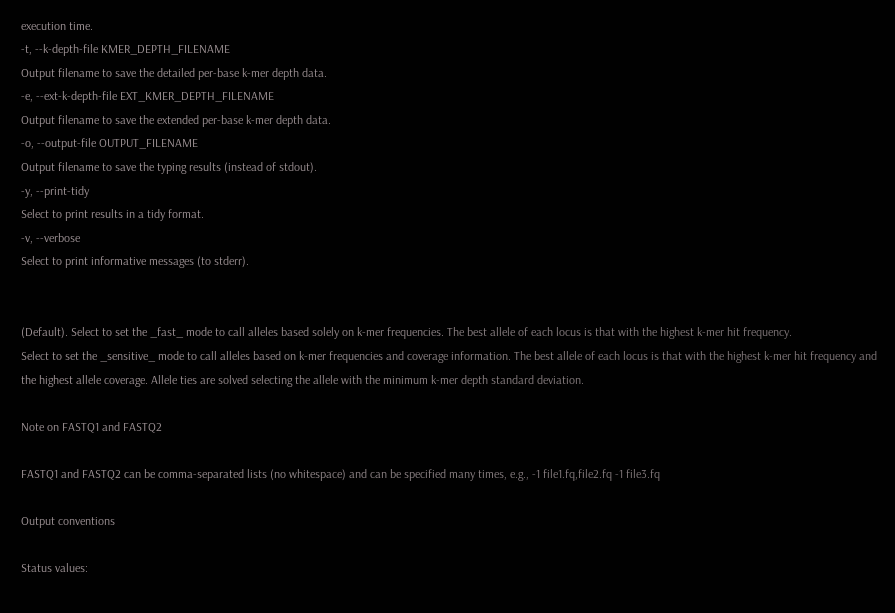execution time.
-t, --k-depth-file KMER_DEPTH_FILENAME
Output filename to save the detailed per-base k-mer depth data.
-e, --ext-k-depth-file EXT_KMER_DEPTH_FILENAME
Output filename to save the extended per-base k-mer depth data.
-o, --output-file OUTPUT_FILENAME
Output filename to save the typing results (instead of stdout).
-y, --print-tidy
Select to print results in a tidy format.
-v, --verbose
Select to print informative messages (to stderr).


(Default). Select to set the _fast_ mode to call alleles based solely on k-mer frequencies. The best allele of each locus is that with the highest k-mer hit frequency.
Select to set the _sensitive_ mode to call alleles based on k-mer frequencies and coverage information. The best allele of each locus is that with the highest k-mer hit frequency and the highest allele coverage. Allele ties are solved selecting the allele with the minimum k-mer depth standard deviation.

Note on FASTQ1 and FASTQ2

FASTQ1 and FASTQ2 can be comma-separated lists (no whitespace) and can be specified many times, e.g., -1 file1.fq,file2.fq -1 file3.fq

Output conventions

Status values: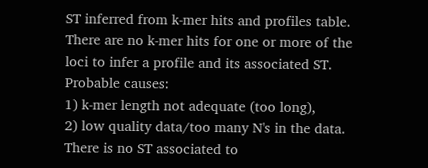ST inferred from k-mer hits and profiles table.
There are no k-mer hits for one or more of the loci to infer a profile and its associated ST. Probable causes:
1) k-mer length not adequate (too long),
2) low quality data/too many N's in the data.
There is no ST associated to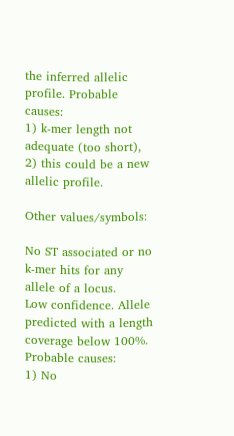the inferred allelic profile. Probable causes:
1) k-mer length not adequate (too short),
2) this could be a new allelic profile.

Other values/symbols:

No ST associated or no k-mer hits for any allele of a locus.
Low confidence. Allele predicted with a length coverage below 100%. Probable causes:
1) No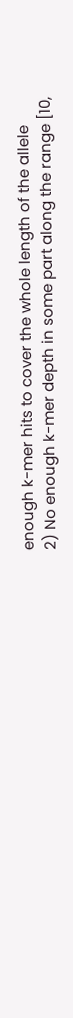enough k-mer hits to cover the whole length of the allele
2) No enough k-mer depth in some part along the range [10,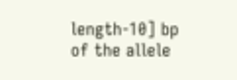length-10] bp of the allele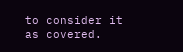to consider it as covered.